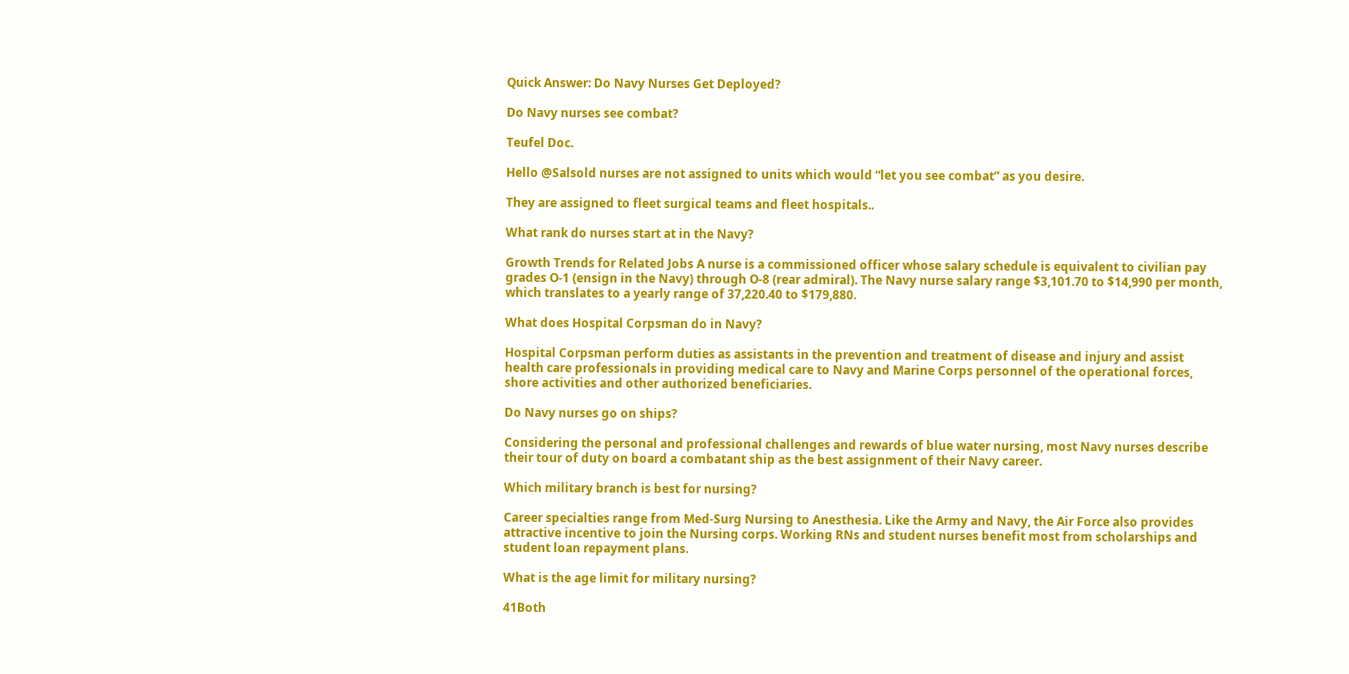Quick Answer: Do Navy Nurses Get Deployed?

Do Navy nurses see combat?

Teufel Doc.

Hello @Salsold nurses are not assigned to units which would “let you see combat” as you desire.

They are assigned to fleet surgical teams and fleet hospitals..

What rank do nurses start at in the Navy?

Growth Trends for Related Jobs A nurse is a commissioned officer whose salary schedule is equivalent to civilian pay grades O-1 (ensign in the Navy) through O-8 (rear admiral). The Navy nurse salary range $3,101.70 to $14,990 per month, which translates to a yearly range of 37,220.40 to $179,880.

What does Hospital Corpsman do in Navy?

Hospital Corpsman perform duties as assistants in the prevention and treatment of disease and injury and assist health care professionals in providing medical care to Navy and Marine Corps personnel of the operational forces, shore activities and other authorized beneficiaries.

Do Navy nurses go on ships?

Considering the personal and professional challenges and rewards of blue water nursing, most Navy nurses describe their tour of duty on board a combatant ship as the best assignment of their Navy career.

Which military branch is best for nursing?

Career specialties range from Med-Surg Nursing to Anesthesia. Like the Army and Navy, the Air Force also provides attractive incentive to join the Nursing corps. Working RNs and student nurses benefit most from scholarships and student loan repayment plans.

What is the age limit for military nursing?

41Both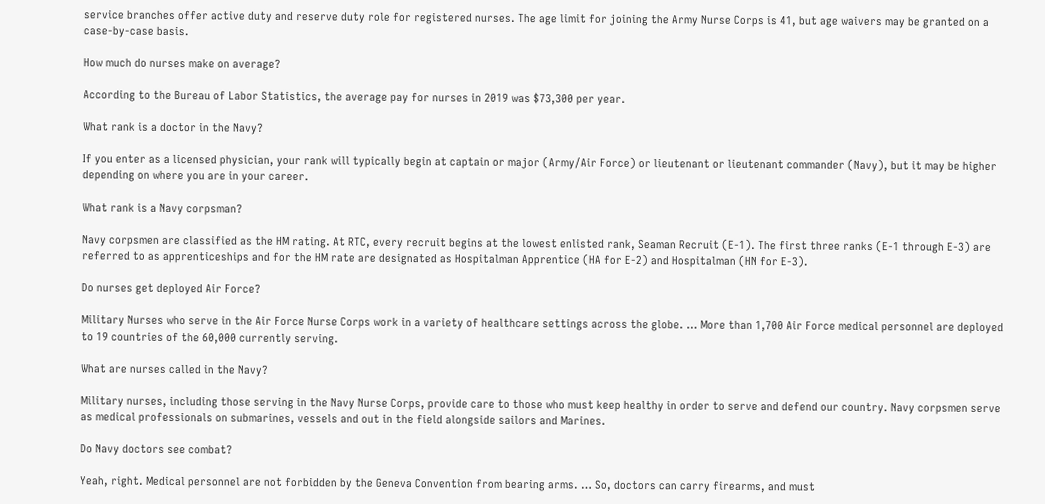service branches offer active duty and reserve duty role for registered nurses. The age limit for joining the Army Nurse Corps is 41, but age waivers may be granted on a case-by-case basis.

How much do nurses make on average?

According to the Bureau of Labor Statistics, the average pay for nurses in 2019 was $73,300 per year.

What rank is a doctor in the Navy?

If you enter as a licensed physician, your rank will typically begin at captain or major (Army/Air Force) or lieutenant or lieutenant commander (Navy), but it may be higher depending on where you are in your career.

What rank is a Navy corpsman?

Navy corpsmen are classified as the HM rating. At RTC, every recruit begins at the lowest enlisted rank, Seaman Recruit (E-1). The first three ranks (E-1 through E-3) are referred to as apprenticeships and for the HM rate are designated as Hospitalman Apprentice (HA for E-2) and Hospitalman (HN for E-3).

Do nurses get deployed Air Force?

Military Nurses who serve in the Air Force Nurse Corps work in a variety of healthcare settings across the globe. … More than 1,700 Air Force medical personnel are deployed to 19 countries of the 60,000 currently serving.

What are nurses called in the Navy?

Military nurses, including those serving in the Navy Nurse Corps, provide care to those who must keep healthy in order to serve and defend our country. Navy corpsmen serve as medical professionals on submarines, vessels and out in the field alongside sailors and Marines.

Do Navy doctors see combat?

Yeah, right. Medical personnel are not forbidden by the Geneva Convention from bearing arms. … So, doctors can carry firearms, and must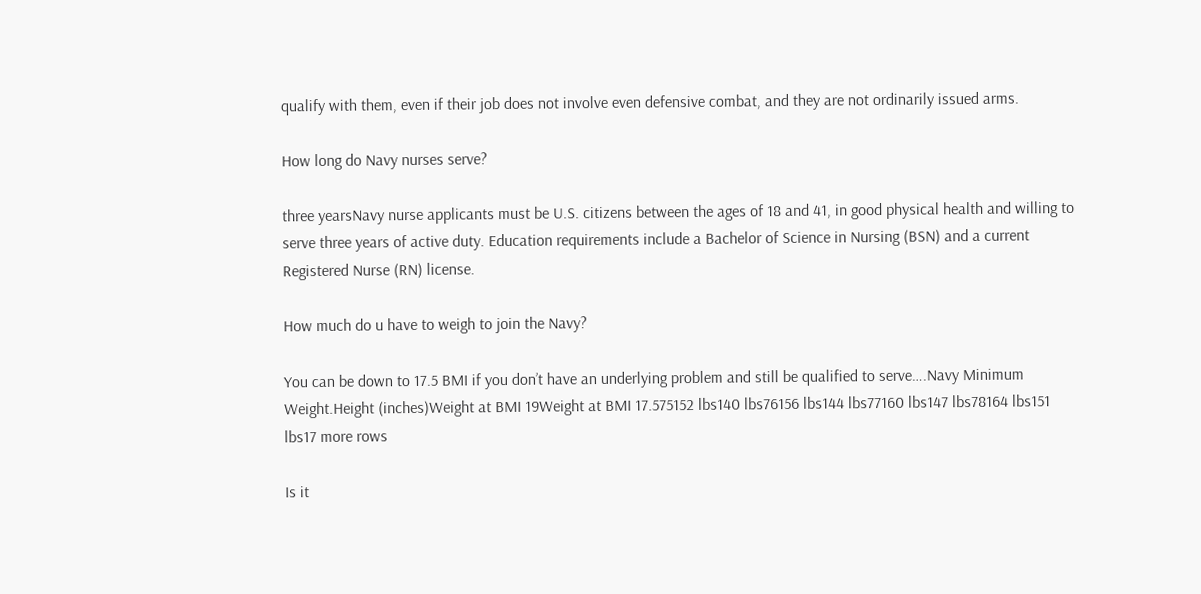qualify with them, even if their job does not involve even defensive combat, and they are not ordinarily issued arms.

How long do Navy nurses serve?

three yearsNavy nurse applicants must be U.S. citizens between the ages of 18 and 41, in good physical health and willing to serve three years of active duty. Education requirements include a Bachelor of Science in Nursing (BSN) and a current Registered Nurse (RN) license.

How much do u have to weigh to join the Navy?

You can be down to 17.5 BMI if you don’t have an underlying problem and still be qualified to serve….Navy Minimum Weight.Height (inches)Weight at BMI 19Weight at BMI 17.575152 lbs140 lbs76156 lbs144 lbs77160 lbs147 lbs78164 lbs151 lbs17 more rows

Is it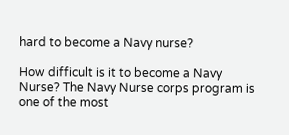hard to become a Navy nurse?

How difficult is it to become a Navy Nurse? The Navy Nurse corps program is one of the most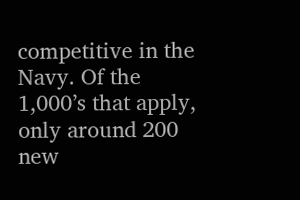competitive in the Navy. Of the 1,000’s that apply, only around 200 new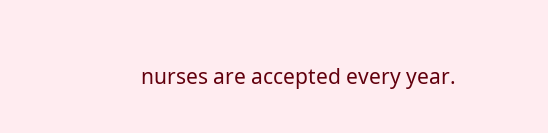nurses are accepted every year.